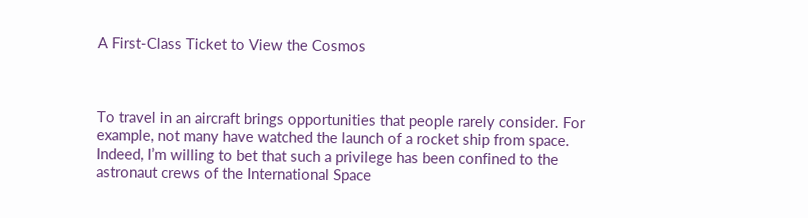A First-Class Ticket to View the Cosmos



To travel in an aircraft brings opportunities that people rarely consider. For example, not many have watched the launch of a rocket ship from space. Indeed, I’m willing to bet that such a privilege has been confined to the astronaut crews of the International Space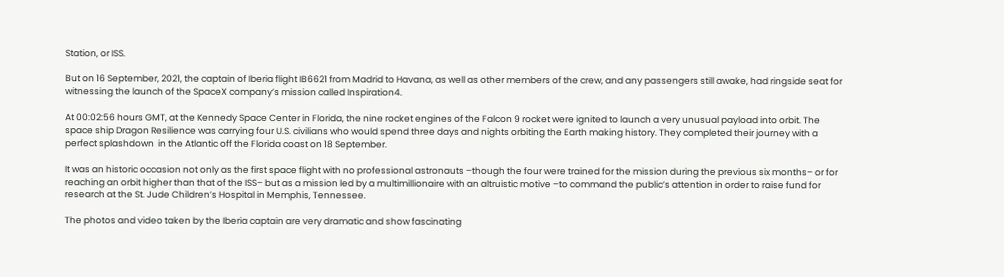Station, or ISS.

But on 16 September, 2021, the captain of Iberia flight IB6621 from Madrid to Havana, as well as other members of the crew, and any passengers still awake, had ringside seat for witnessing the launch of the SpaceX company’s mission called Inspiration4.

At 00:02:56 hours GMT, at the Kennedy Space Center in Florida, the nine rocket engines of the Falcon 9 rocket were ignited to launch a very unusual payload into orbit. The space ship Dragon Resilience was carrying four U.S. civilians who would spend three days and nights orbiting the Earth making history. They completed their journey with a perfect splashdown  in the Atlantic off the Florida coast on 18 September.

It was an historic occasion not only as the first space flight with no professional astronauts –though the four were trained for the mission during the previous six months– or for reaching an orbit higher than that of the ISS– but as a mission led by a multimillionaire with an altruistic motive –to command the public’s attention in order to raise fund for research at the St. Jude Children’s Hospital in Memphis, Tennessee.

The photos and video taken by the Iberia captain are very dramatic and show fascinating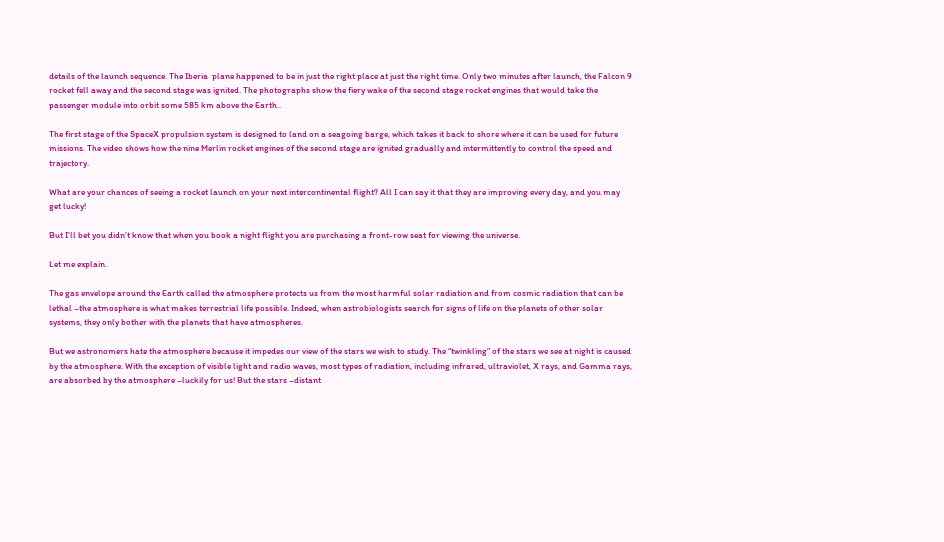details of the launch sequence. The Iberia  plane happened to be in just the right place at just the right time. Only two minutes after launch, the Falcon 9 rocket fell away and the second stage was ignited. The photographs show the fiery wake of the second stage rocket engines that would take the passenger module into orbit some 585 km above the Earth..

The first stage of the SpaceX propulsion system is designed to land on a seagoing barge, which takes it back to shore where it can be used for future missions. The video shows how the nine Merlin rocket engines of the second stage are ignited gradually and intermittently to control the speed and trajectory.

What are your chances of seeing a rocket launch on your next intercontinental flight? All I can say it that they are improving every day, and you may get lucky!

But I’ll bet you didn’t know that when you book a night flight you are purchasing a front-row seat for viewing the universe.

Let me explain.

The gas envelope around the Earth called the atmosphere protects us from the most harmful solar radiation and from cosmic radiation that can be lethal –the atmosphere is what makes terrestrial life possible. Indeed, when astrobiologists search for signs of life on the planets of other solar systems, they only bother with the planets that have atmospheres.

But we astronomers hate the atmosphere because it impedes our view of the stars we wish to study. The “twinkling” of the stars we see at night is caused by the atmosphere. With the exception of visible light and radio waves, most types of radiation, including infrared, ultraviolet, X rays, and Gamma rays, are absorbed by the atmosphere –luckily for us! But the stars –distant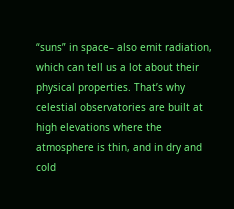“suns” in space– also emit radiation, which can tell us a lot about their physical properties. That’s why celestial observatories are built at high elevations where the atmosphere is thin, and in dry and cold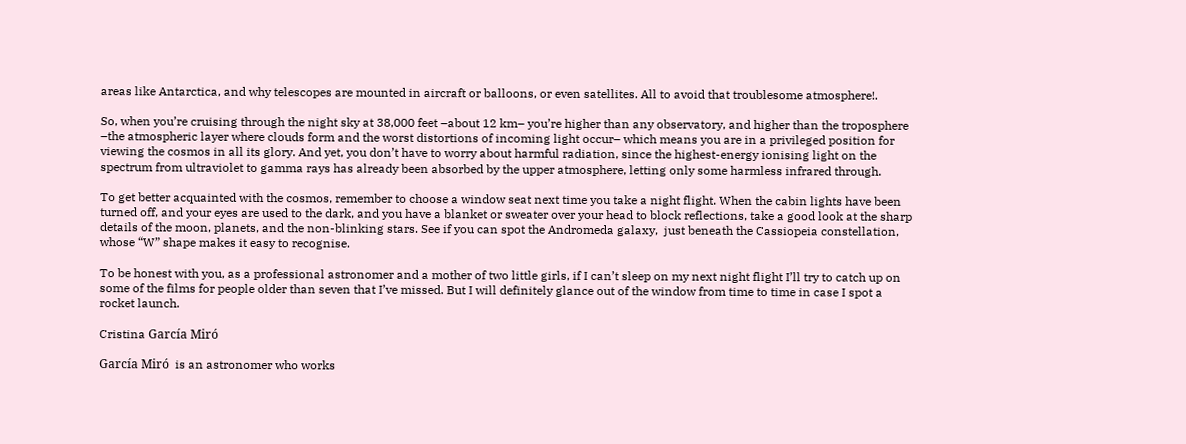areas like Antarctica, and why telescopes are mounted in aircraft or balloons, or even satellites. All to avoid that troublesome atmosphere!.

So, when you’re cruising through the night sky at 38,000 feet –about 12 km– you’re higher than any observatory, and higher than the troposphere –the atmospheric layer where clouds form and the worst distortions of incoming light occur– which means you are in a privileged position for viewing the cosmos in all its glory. And yet, you don’t have to worry about harmful radiation, since the highest-energy ionising light on the spectrum from ultraviolet to gamma rays has already been absorbed by the upper atmosphere, letting only some harmless infrared through.

To get better acquainted with the cosmos, remember to choose a window seat next time you take a night flight. When the cabin lights have been turned off, and your eyes are used to the dark, and you have a blanket or sweater over your head to block reflections, take a good look at the sharp details of the moon, planets, and the non-blinking stars. See if you can spot the Andromeda galaxy,  just beneath the Cassiopeia constellation, whose “W” shape makes it easy to recognise.

To be honest with you, as a professional astronomer and a mother of two little girls, if I can’t sleep on my next night flight I’ll try to catch up on some of the films for people older than seven that I’ve missed. But I will definitely glance out of the window from time to time in case I spot a rocket launch.

Cristina García Miró

García Miró  is an astronomer who works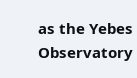as the Yebes Observatory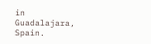in Guadalajara, Spain.